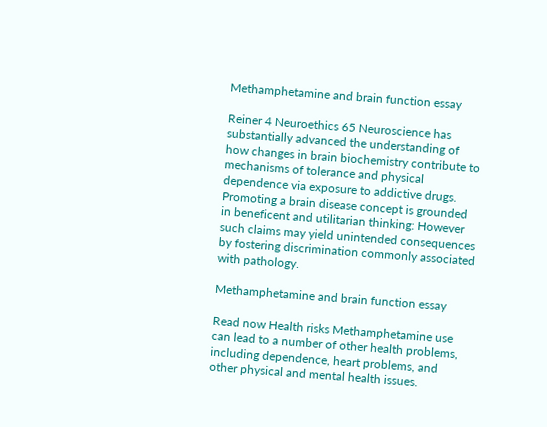Methamphetamine and brain function essay

Reiner 4 Neuroethics 65 Neuroscience has substantially advanced the understanding of how changes in brain biochemistry contribute to mechanisms of tolerance and physical dependence via exposure to addictive drugs. Promoting a brain disease concept is grounded in beneficent and utilitarian thinking: However such claims may yield unintended consequences by fostering discrimination commonly associated with pathology.

Methamphetamine and brain function essay

Read now Health risks Methamphetamine use can lead to a number of other health problems, including dependence, heart problems, and other physical and mental health issues.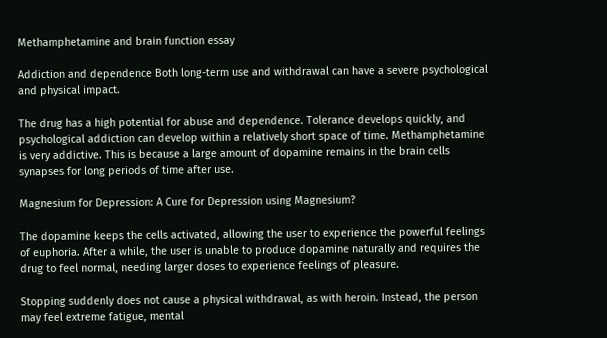Methamphetamine and brain function essay

Addiction and dependence Both long-term use and withdrawal can have a severe psychological and physical impact.

The drug has a high potential for abuse and dependence. Tolerance develops quickly, and psychological addiction can develop within a relatively short space of time. Methamphetamine is very addictive. This is because a large amount of dopamine remains in the brain cells synapses for long periods of time after use.

Magnesium for Depression: A Cure for Depression using Magnesium?

The dopamine keeps the cells activated, allowing the user to experience the powerful feelings of euphoria. After a while, the user is unable to produce dopamine naturally and requires the drug to feel normal, needing larger doses to experience feelings of pleasure.

Stopping suddenly does not cause a physical withdrawal, as with heroin. Instead, the person may feel extreme fatigue, mental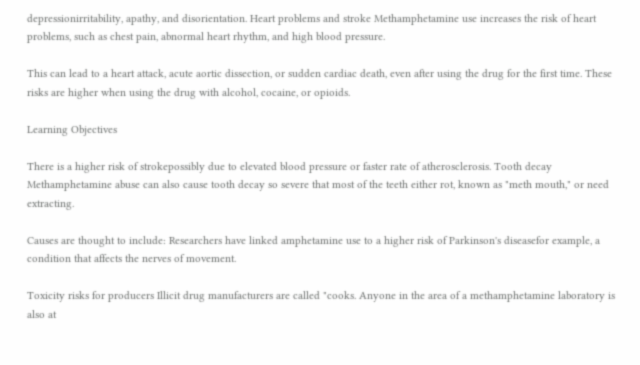depressionirritability, apathy, and disorientation. Heart problems and stroke Methamphetamine use increases the risk of heart problems, such as chest pain, abnormal heart rhythm, and high blood pressure.

This can lead to a heart attack, acute aortic dissection, or sudden cardiac death, even after using the drug for the first time. These risks are higher when using the drug with alcohol, cocaine, or opioids.

Learning Objectives

There is a higher risk of strokepossibly due to elevated blood pressure or faster rate of atherosclerosis. Tooth decay Methamphetamine abuse can also cause tooth decay so severe that most of the teeth either rot, known as "meth mouth," or need extracting.

Causes are thought to include: Researchers have linked amphetamine use to a higher risk of Parkinson's diseasefor example, a condition that affects the nerves of movement.

Toxicity risks for producers Illicit drug manufacturers are called "cooks. Anyone in the area of a methamphetamine laboratory is also at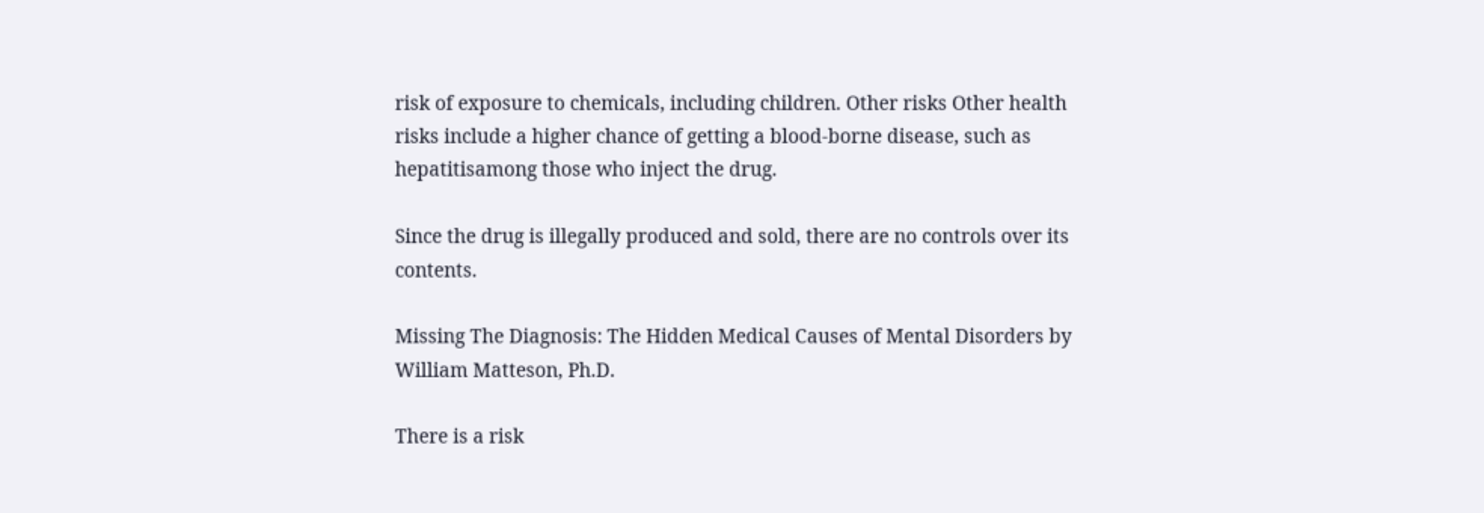risk of exposure to chemicals, including children. Other risks Other health risks include a higher chance of getting a blood-borne disease, such as hepatitisamong those who inject the drug.

Since the drug is illegally produced and sold, there are no controls over its contents.

Missing The Diagnosis: The Hidden Medical Causes of Mental Disorders by William Matteson, Ph.D.

There is a risk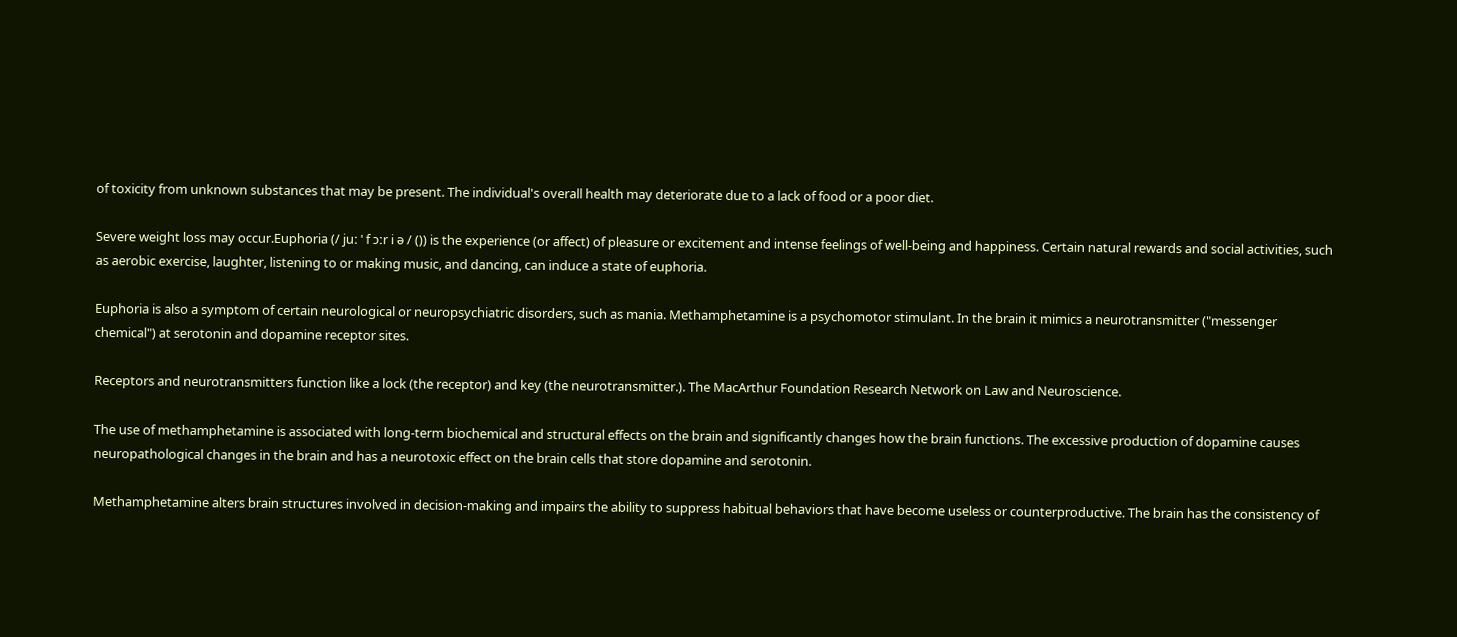of toxicity from unknown substances that may be present. The individual's overall health may deteriorate due to a lack of food or a poor diet.

Severe weight loss may occur.Euphoria (/ juː ˈ f ɔːr i ə / ()) is the experience (or affect) of pleasure or excitement and intense feelings of well-being and happiness. Certain natural rewards and social activities, such as aerobic exercise, laughter, listening to or making music, and dancing, can induce a state of euphoria.

Euphoria is also a symptom of certain neurological or neuropsychiatric disorders, such as mania. Methamphetamine is a psychomotor stimulant. In the brain it mimics a neurotransmitter ("messenger chemical") at serotonin and dopamine receptor sites.

Receptors and neurotransmitters function like a lock (the receptor) and key (the neurotransmitter.). The MacArthur Foundation Research Network on Law and Neuroscience.

The use of methamphetamine is associated with long-term biochemical and structural effects on the brain and significantly changes how the brain functions. The excessive production of dopamine causes neuropathological changes in the brain and has a neurotoxic effect on the brain cells that store dopamine and serotonin.

Methamphetamine alters brain structures involved in decision-making and impairs the ability to suppress habitual behaviors that have become useless or counterproductive. The brain has the consistency of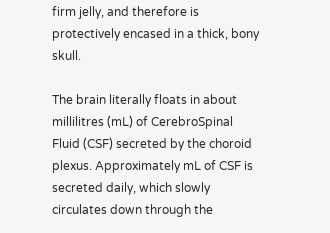firm jelly, and therefore is protectively encased in a thick, bony skull.

The brain literally floats in about millilitres (mL) of CerebroSpinal Fluid (CSF) secreted by the choroid plexus. Approximately mL of CSF is secreted daily, which slowly circulates down through the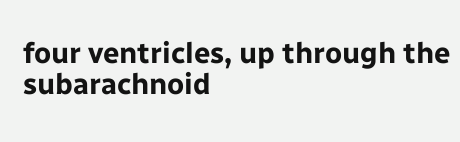four ventricles, up through the subarachnoid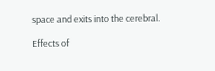space and exits into the cerebral.

Effects of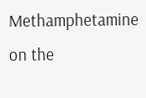Methamphetamine on the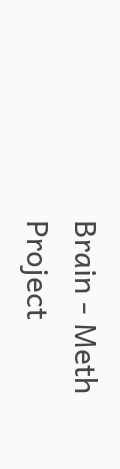Brain - Meth Project